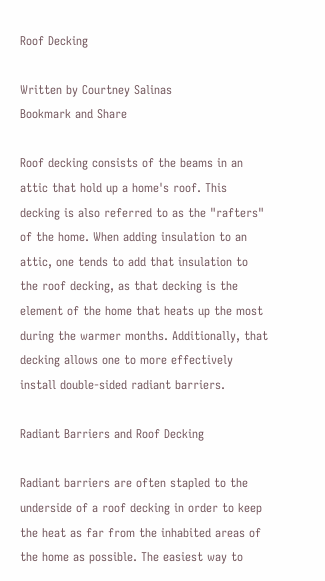Roof Decking

Written by Courtney Salinas
Bookmark and Share

Roof decking consists of the beams in an attic that hold up a home's roof. This decking is also referred to as the "rafters" of the home. When adding insulation to an attic, one tends to add that insulation to the roof decking, as that decking is the element of the home that heats up the most during the warmer months. Additionally, that decking allows one to more effectively install double-sided radiant barriers.

Radiant Barriers and Roof Decking

Radiant barriers are often stapled to the underside of a roof decking in order to keep the heat as far from the inhabited areas of the home as possible. The easiest way to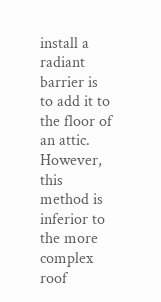install a radiant barrier is to add it to the floor of an attic. However, this method is inferior to the more complex roof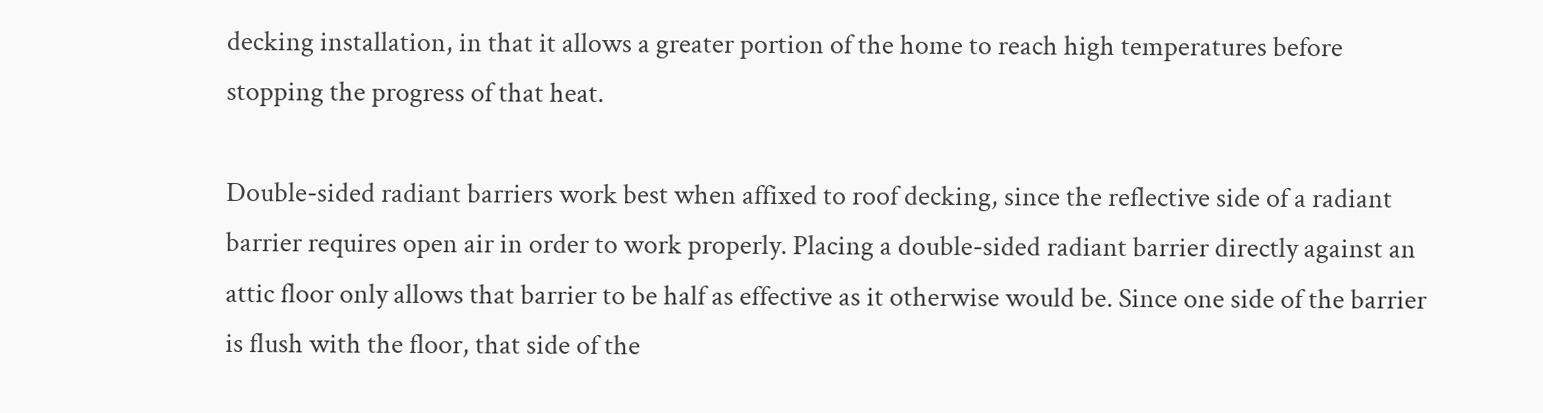decking installation, in that it allows a greater portion of the home to reach high temperatures before stopping the progress of that heat.

Double-sided radiant barriers work best when affixed to roof decking, since the reflective side of a radiant barrier requires open air in order to work properly. Placing a double-sided radiant barrier directly against an attic floor only allows that barrier to be half as effective as it otherwise would be. Since one side of the barrier is flush with the floor, that side of the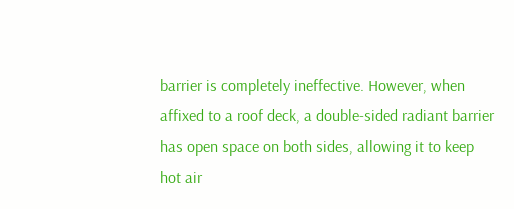barrier is completely ineffective. However, when affixed to a roof deck, a double-sided radiant barrier has open space on both sides, allowing it to keep hot air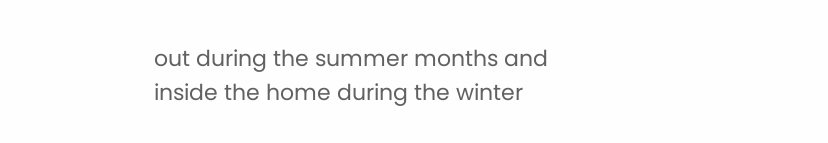out during the summer months and inside the home during the winter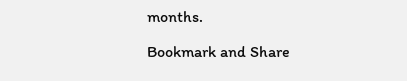months.

Bookmark and Share